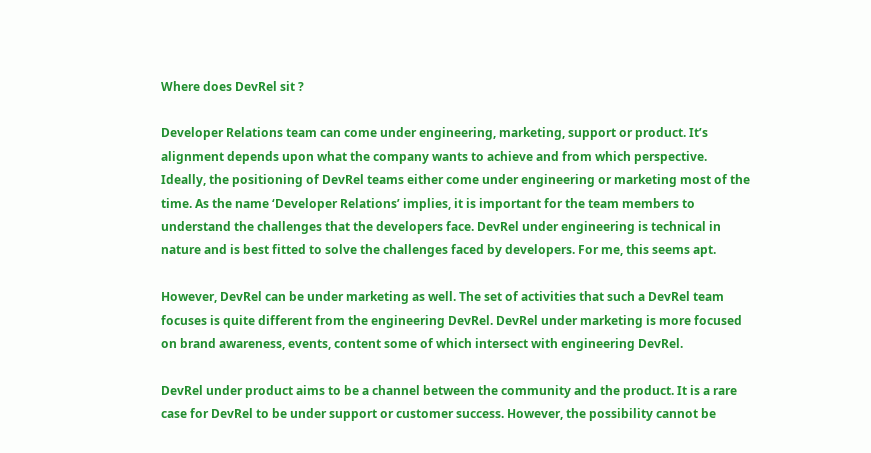Where does DevRel sit ?

Developer Relations team can come under engineering, marketing, support or product. It’s alignment depends upon what the company wants to achieve and from which perspective. Ideally, the positioning of DevRel teams either come under engineering or marketing most of the time. As the name ‘Developer Relations’ implies, it is important for the team members to understand the challenges that the developers face. DevRel under engineering is technical in nature and is best fitted to solve the challenges faced by developers. For me, this seems apt.

However, DevRel can be under marketing as well. The set of activities that such a DevRel team focuses is quite different from the engineering DevRel. DevRel under marketing is more focused on brand awareness, events, content some of which intersect with engineering DevRel.

DevRel under product aims to be a channel between the community and the product. It is a rare case for DevRel to be under support or customer success. However, the possibility cannot be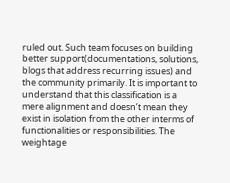ruled out. Such team focuses on building better support(documentations, solutions, blogs that address recurring issues) and the community primarily. It is important to understand that this classification is a mere alignment and doesn’t mean they exist in isolation from the other interms of functionalities or responsibilities. The weightage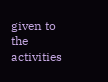given to the activities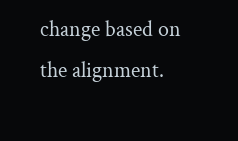change based on the alignment.